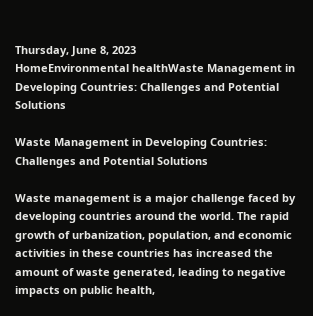Thursday, June 8, 2023
HomeEnvironmental healthWaste Management in Developing Countries: Challenges and Potential Solutions

Waste Management in Developing Countries: Challenges and Potential Solutions

Waste management is a major challenge faced by developing countries around the world. The rapid growth of urbanization, population, and economic activities in these countries has increased the amount of waste generated, leading to negative impacts on public health,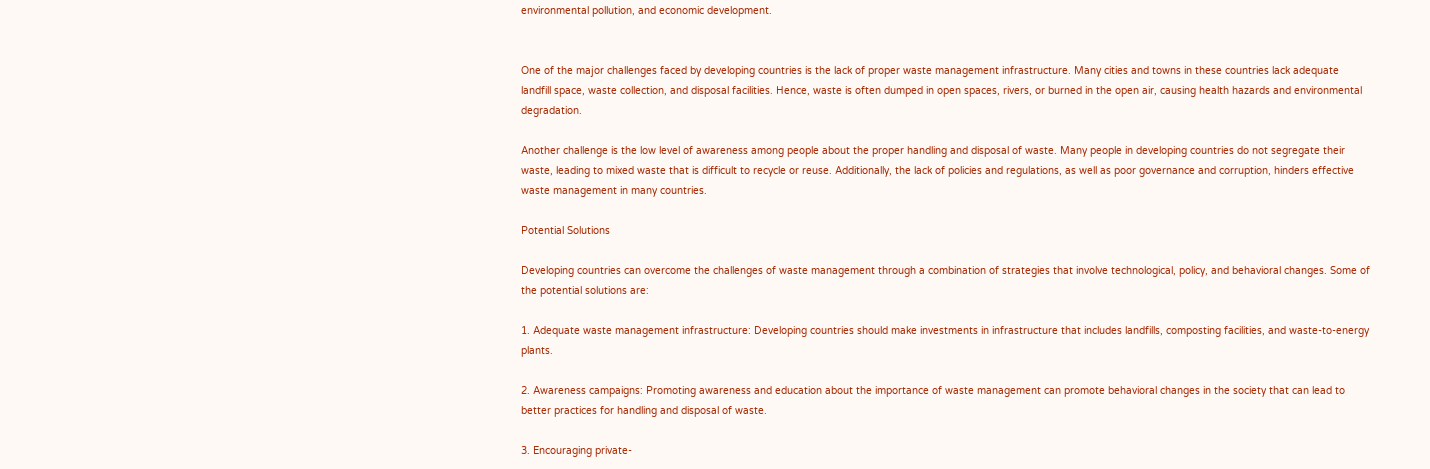environmental pollution, and economic development.


One of the major challenges faced by developing countries is the lack of proper waste management infrastructure. Many cities and towns in these countries lack adequate landfill space, waste collection, and disposal facilities. Hence, waste is often dumped in open spaces, rivers, or burned in the open air, causing health hazards and environmental degradation.

Another challenge is the low level of awareness among people about the proper handling and disposal of waste. Many people in developing countries do not segregate their waste, leading to mixed waste that is difficult to recycle or reuse. Additionally, the lack of policies and regulations, as well as poor governance and corruption, hinders effective waste management in many countries.

Potential Solutions

Developing countries can overcome the challenges of waste management through a combination of strategies that involve technological, policy, and behavioral changes. Some of the potential solutions are:

1. Adequate waste management infrastructure: Developing countries should make investments in infrastructure that includes landfills, composting facilities, and waste-to-energy plants.

2. Awareness campaigns: Promoting awareness and education about the importance of waste management can promote behavioral changes in the society that can lead to better practices for handling and disposal of waste.

3. Encouraging private-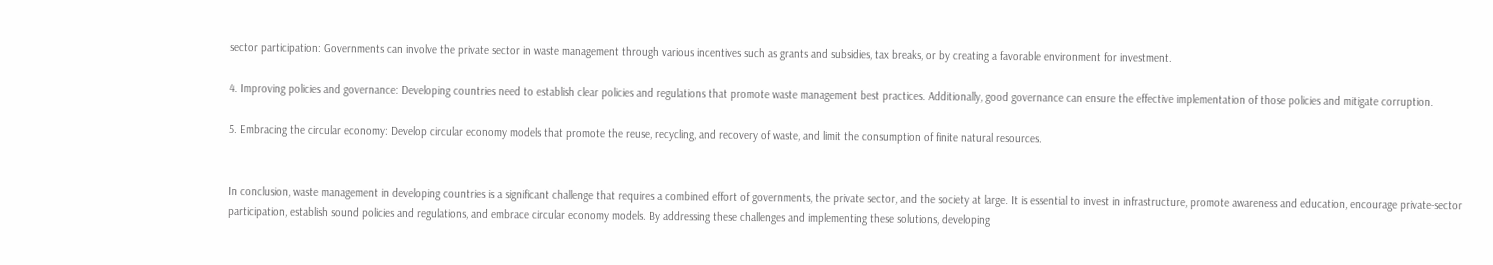sector participation: Governments can involve the private sector in waste management through various incentives such as grants and subsidies, tax breaks, or by creating a favorable environment for investment.

4. Improving policies and governance: Developing countries need to establish clear policies and regulations that promote waste management best practices. Additionally, good governance can ensure the effective implementation of those policies and mitigate corruption.

5. Embracing the circular economy: Develop circular economy models that promote the reuse, recycling, and recovery of waste, and limit the consumption of finite natural resources.


In conclusion, waste management in developing countries is a significant challenge that requires a combined effort of governments, the private sector, and the society at large. It is essential to invest in infrastructure, promote awareness and education, encourage private-sector participation, establish sound policies and regulations, and embrace circular economy models. By addressing these challenges and implementing these solutions, developing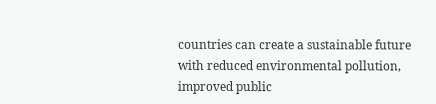countries can create a sustainable future with reduced environmental pollution, improved public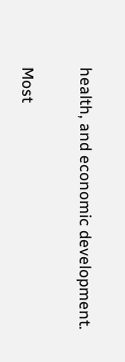health, and economic development.


Most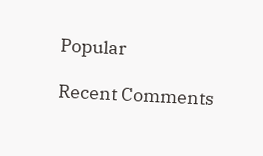Popular

Recent Comments